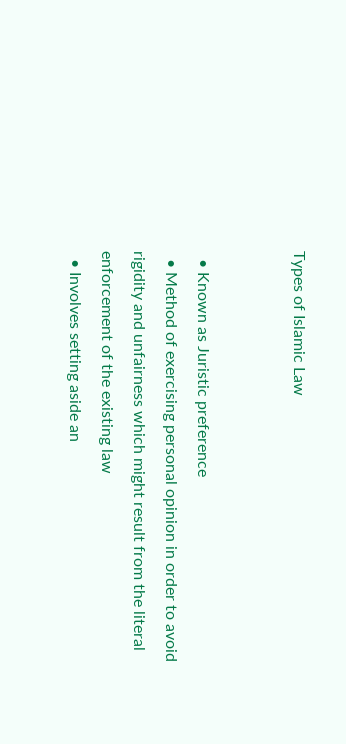Types of Islamic Law


  • Known as Juristic preference
  • Method of exercising personal opinion in order to avoid rigidity and unfairness which might result from the literal enforcement of the existing law
  • Involves setting aside an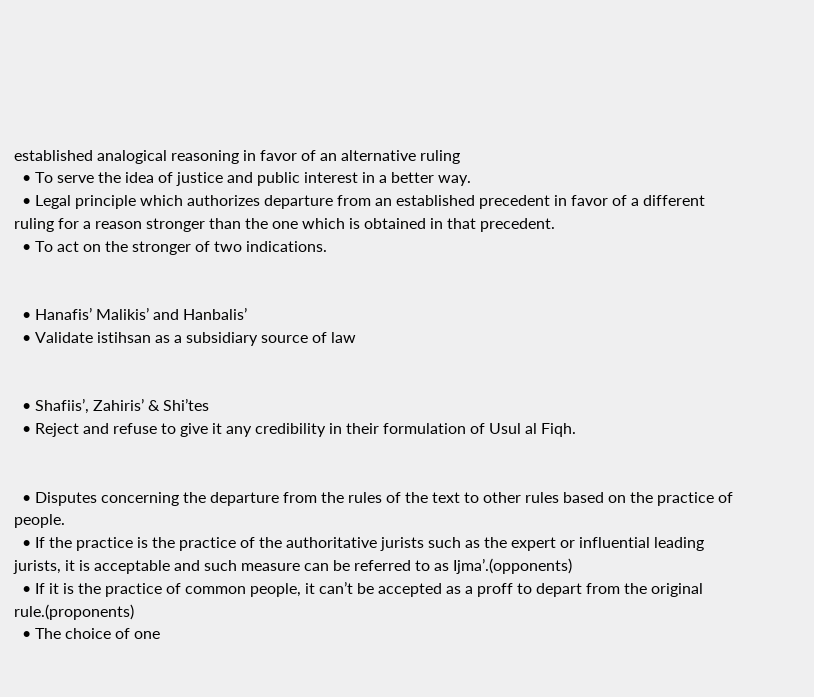established analogical reasoning in favor of an alternative ruling
  • To serve the idea of justice and public interest in a better way.
  • Legal principle which authorizes departure from an established precedent in favor of a different ruling for a reason stronger than the one which is obtained in that precedent.
  • To act on the stronger of two indications.


  • Hanafis’ Malikis’ and Hanbalis’
  • Validate istihsan as a subsidiary source of law


  • Shafiis’, Zahiris’ & Shi’tes
  • Reject and refuse to give it any credibility in their formulation of Usul al Fiqh.


  • Disputes concerning the departure from the rules of the text to other rules based on the practice of people.
  • If the practice is the practice of the authoritative jurists such as the expert or influential leading jurists, it is acceptable and such measure can be referred to as Ijma’.(opponents)
  • If it is the practice of common people, it can’t be accepted as a proff to depart from the original rule.(proponents)
  • The choice of one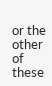or the other of these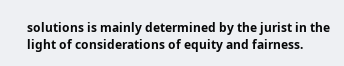solutions is mainly determined by the jurist in the light of considerations of equity and fairness.